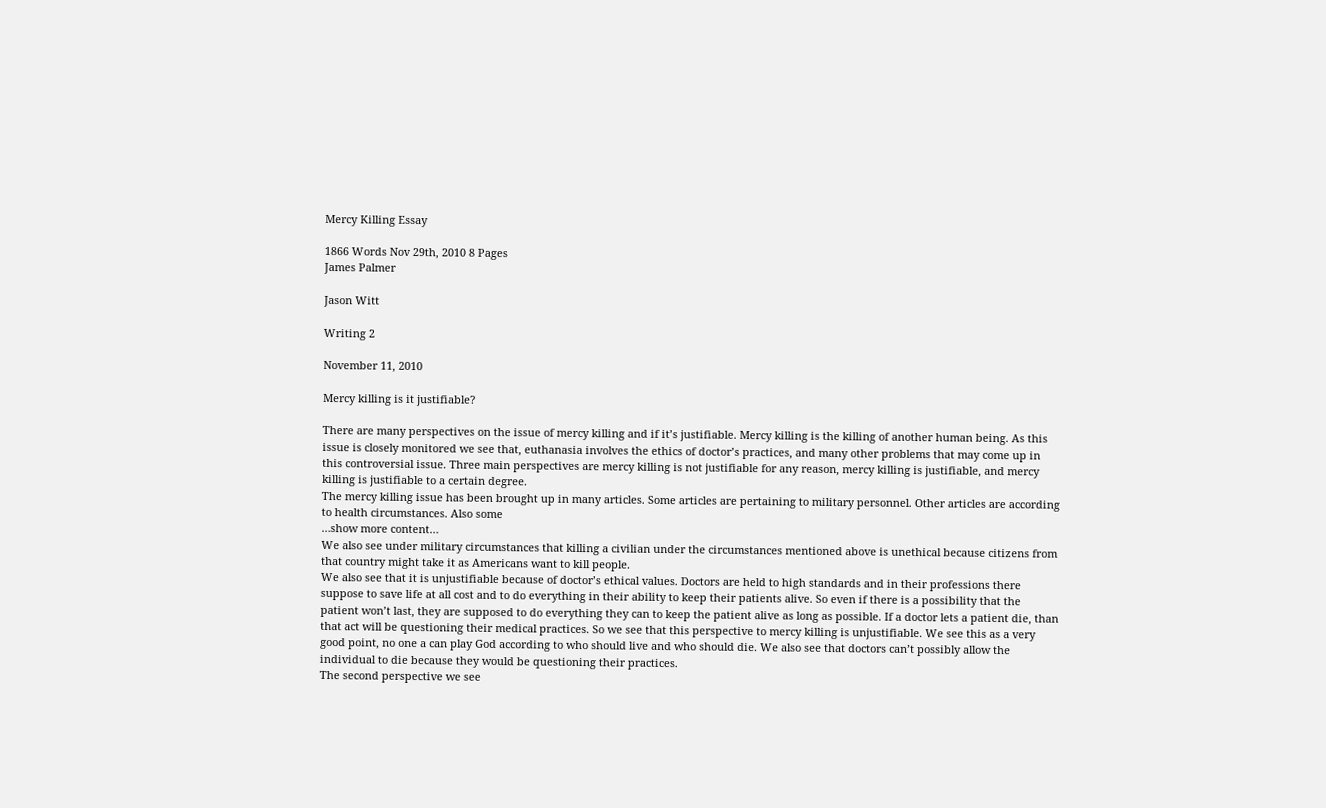Mercy Killing Essay

1866 Words Nov 29th, 2010 8 Pages
James Palmer

Jason Witt

Writing 2

November 11, 2010

Mercy killing is it justifiable?

There are many perspectives on the issue of mercy killing and if it’s justifiable. Mercy killing is the killing of another human being. As this issue is closely monitored we see that, euthanasia involves the ethics of doctor’s practices, and many other problems that may come up in this controversial issue. Three main perspectives are mercy killing is not justifiable for any reason, mercy killing is justifiable, and mercy killing is justifiable to a certain degree.
The mercy killing issue has been brought up in many articles. Some articles are pertaining to military personnel. Other articles are according to health circumstances. Also some
…show more content…
We also see under military circumstances that killing a civilian under the circumstances mentioned above is unethical because citizens from that country might take it as Americans want to kill people.
We also see that it is unjustifiable because of doctor’s ethical values. Doctors are held to high standards and in their professions there suppose to save life at all cost and to do everything in their ability to keep their patients alive. So even if there is a possibility that the patient won’t last, they are supposed to do everything they can to keep the patient alive as long as possible. If a doctor lets a patient die, than that act will be questioning their medical practices. So we see that this perspective to mercy killing is unjustifiable. We see this as a very good point, no one a can play God according to who should live and who should die. We also see that doctors can’t possibly allow the individual to die because they would be questioning their practices.
The second perspective we see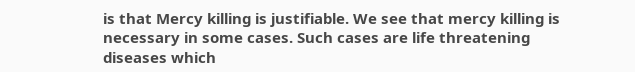is that Mercy killing is justifiable. We see that mercy killing is necessary in some cases. Such cases are life threatening diseases which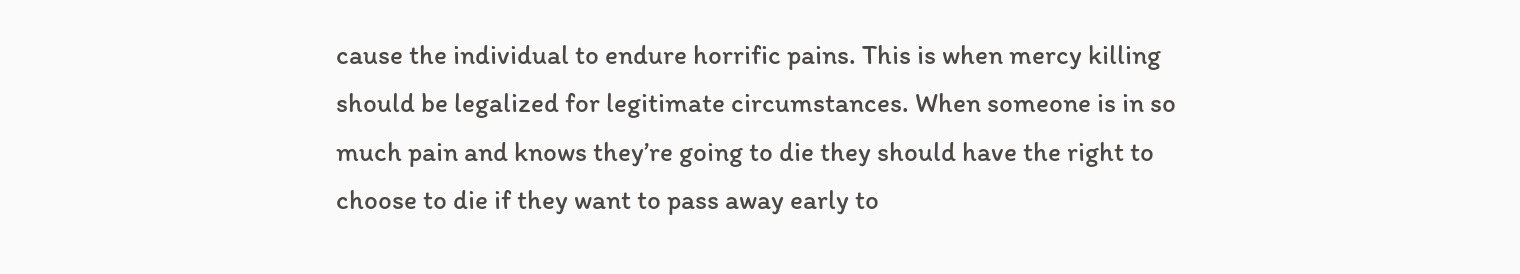cause the individual to endure horrific pains. This is when mercy killing should be legalized for legitimate circumstances. When someone is in so much pain and knows they’re going to die they should have the right to choose to die if they want to pass away early to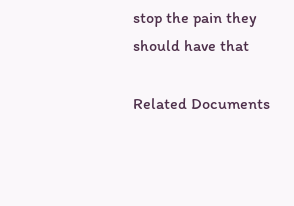stop the pain they should have that

Related Documents